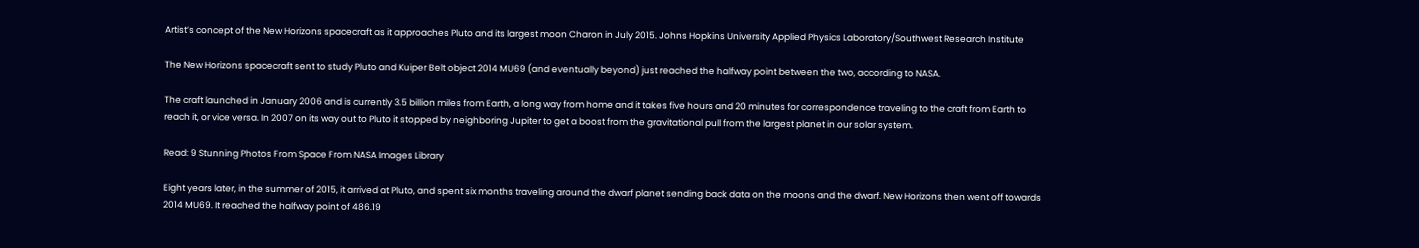Artist’s concept of the New Horizons spacecraft as it approaches Pluto and its largest moon Charon in July 2015. Johns Hopkins University Applied Physics Laboratory/Southwest Research Institute

The New Horizons spacecraft sent to study Pluto and Kuiper Belt object 2014 MU69 (and eventually beyond) just reached the halfway point between the two, according to NASA.

The craft launched in January 2006 and is currently 3.5 billion miles from Earth, a long way from home and it takes five hours and 20 minutes for correspondence traveling to the craft from Earth to reach it, or vice versa. In 2007 on its way out to Pluto it stopped by neighboring Jupiter to get a boost from the gravitational pull from the largest planet in our solar system.

Read: 9 Stunning Photos From Space From NASA Images Library

Eight years later, in the summer of 2015, it arrived at Pluto, and spent six months traveling around the dwarf planet sending back data on the moons and the dwarf. New Horizons then went off towards 2014 MU69. It reached the halfway point of 486.19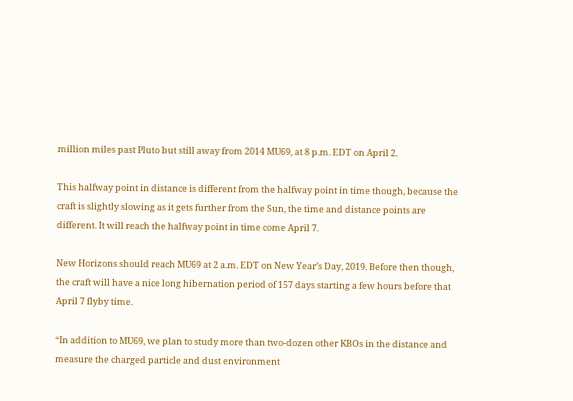million miles past Pluto but still away from 2014 MU69, at 8 p.m. EDT on April 2.

This halfway point in distance is different from the halfway point in time though, because the craft is slightly slowing as it gets further from the Sun, the time and distance points are different. It will reach the halfway point in time come April 7.

New Horizons should reach MU69 at 2 a.m. EDT on New Year’s Day, 2019. Before then though, the craft will have a nice long hibernation period of 157 days starting a few hours before that April 7 flyby time.

“In addition to MU69, we plan to study more than two-dozen other KBOs in the distance and measure the charged particle and dust environment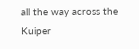all the way across the Kuiper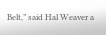Belt,” said Hal Weaver a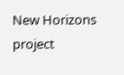New Horizons project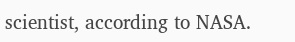scientist, according to NASA.